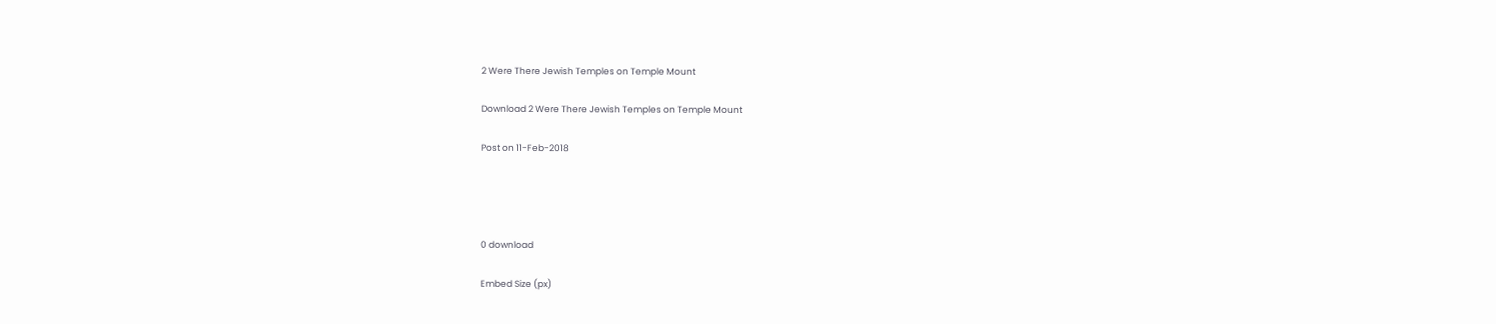2 Were There Jewish Temples on Temple Mount

Download 2 Were There Jewish Temples on Temple Mount

Post on 11-Feb-2018




0 download

Embed Size (px)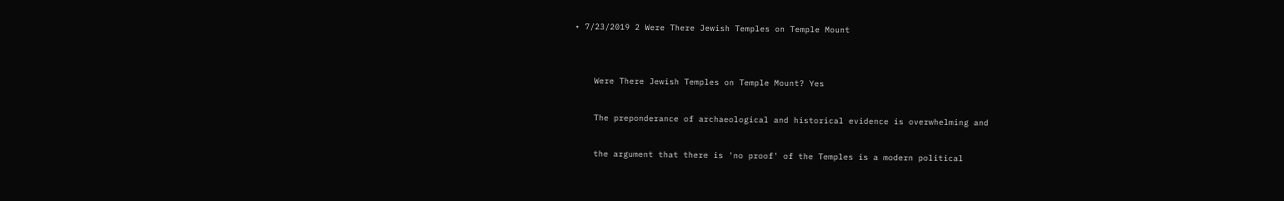• 7/23/2019 2 Were There Jewish Temples on Temple Mount


    Were There Jewish Temples on Temple Mount? Yes

    The preponderance of archaeological and historical evidence is overwhelming and

    the argument that there is 'no proof' of the Temples is a modern political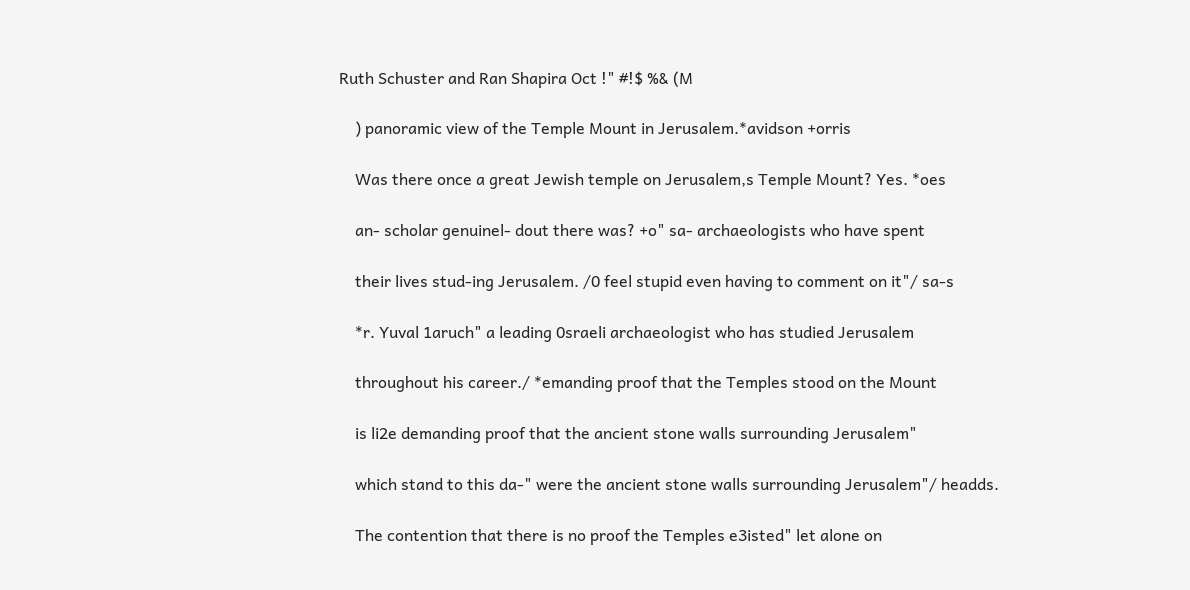Ruth Schuster and Ran Shapira Oct !" #!$ %& (M

    ) panoramic view of the Temple Mount in Jerusalem.*avidson +orris

    Was there once a great Jewish temple on Jerusalem,s Temple Mount? Yes. *oes

    an- scholar genuinel- dout there was? +o" sa- archaeologists who have spent

    their lives stud-ing Jerusalem. /0 feel stupid even having to comment on it"/ sa-s

    *r. Yuval 1aruch" a leading 0sraeli archaeologist who has studied Jerusalem

    throughout his career./ *emanding proof that the Temples stood on the Mount

    is li2e demanding proof that the ancient stone walls surrounding Jerusalem"

    which stand to this da-" were the ancient stone walls surrounding Jerusalem"/ headds.

    The contention that there is no proof the Temples e3isted" let alone on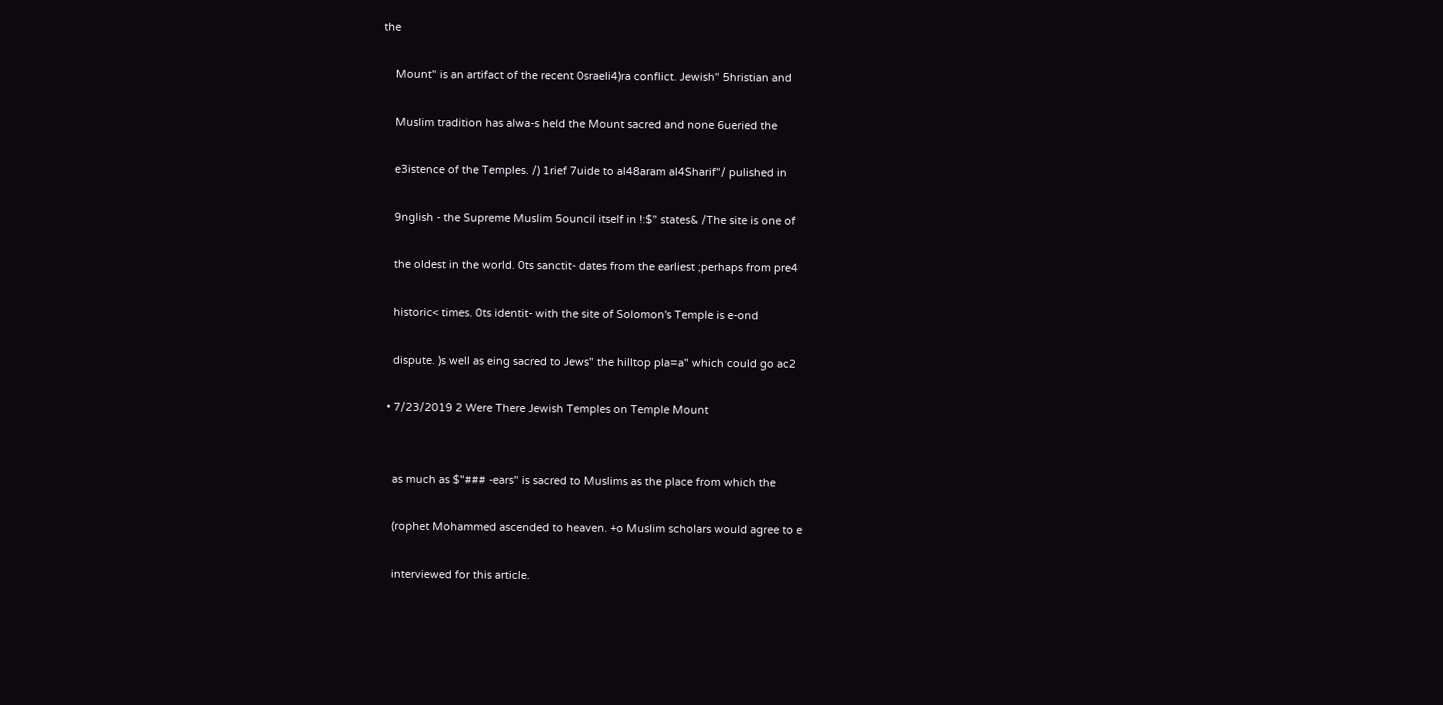the

    Mount" is an artifact of the recent 0sraeli4)ra conflict. Jewish" 5hristian and

    Muslim tradition has alwa-s held the Mount sacred and none 6ueried the

    e3istence of the Temples. /) 1rief 7uide to al48aram al4Sharif"/ pulished in

    9nglish - the Supreme Muslim 5ouncil itself in !:$" states& /The site is one of

    the oldest in the world. 0ts sanctit- dates from the earliest ;perhaps from pre4

    historic< times. 0ts identit- with the site of Solomon's Temple is e-ond

    dispute. )s well as eing sacred to Jews" the hilltop pla=a" which could go ac2

  • 7/23/2019 2 Were There Jewish Temples on Temple Mount


    as much as $"### -ears" is sacred to Muslims as the place from which the

    (rophet Mohammed ascended to heaven. +o Muslim scholars would agree to e

    interviewed for this article.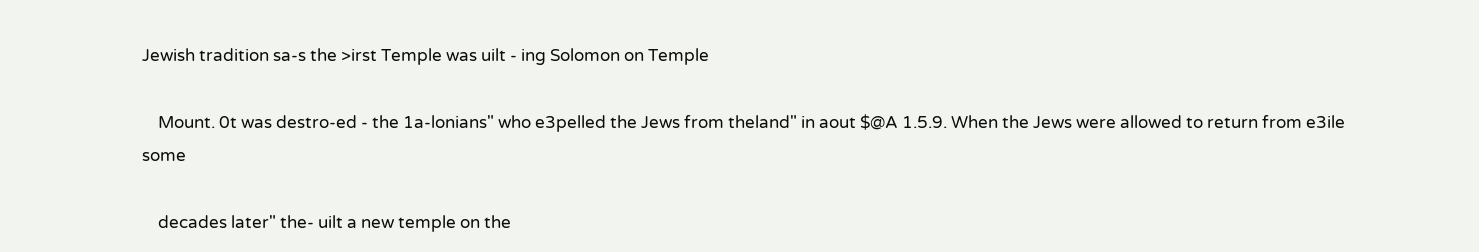Jewish tradition sa-s the >irst Temple was uilt - ing Solomon on Temple

    Mount. 0t was destro-ed - the 1a-lonians" who e3pelled the Jews from theland" in aout $@A 1.5.9. When the Jews were allowed to return from e3ile some

    decades later" the- uilt a new temple on the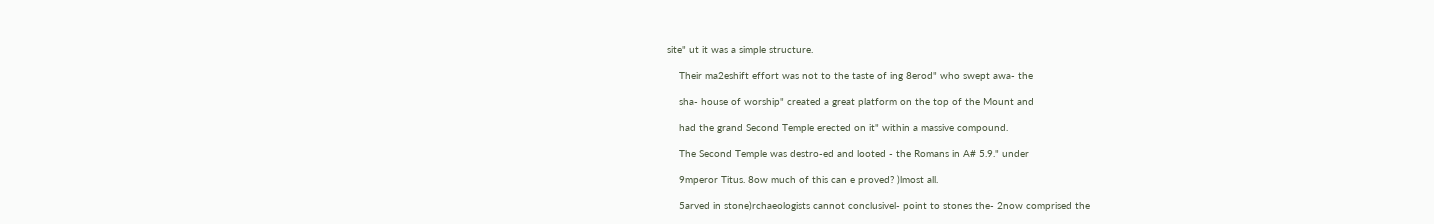site" ut it was a simple structure.

    Their ma2eshift effort was not to the taste of ing 8erod" who swept awa- the

    sha- house of worship" created a great platform on the top of the Mount and

    had the grand Second Temple erected on it" within a massive compound.

    The Second Temple was destro-ed and looted - the Romans in A# 5.9." under

    9mperor Titus. 8ow much of this can e proved? )lmost all.

    5arved in stone)rchaeologists cannot conclusivel- point to stones the- 2now comprised the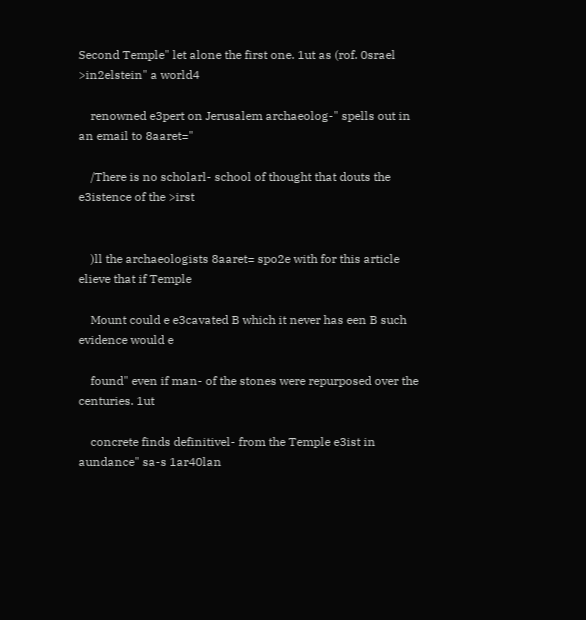Second Temple" let alone the first one. 1ut as (rof. 0srael >in2elstein" a world4

    renowned e3pert on Jerusalem archaeolog-" spells out in an email to 8aaret="

    /There is no scholarl- school of thought that douts the e3istence of the >irst


    )ll the archaeologists 8aaret= spo2e with for this article elieve that if Temple

    Mount could e e3cavated B which it never has een B such evidence would e

    found" even if man- of the stones were repurposed over the centuries. 1ut

    concrete finds definitivel- from the Temple e3ist in aundance" sa-s 1ar40lan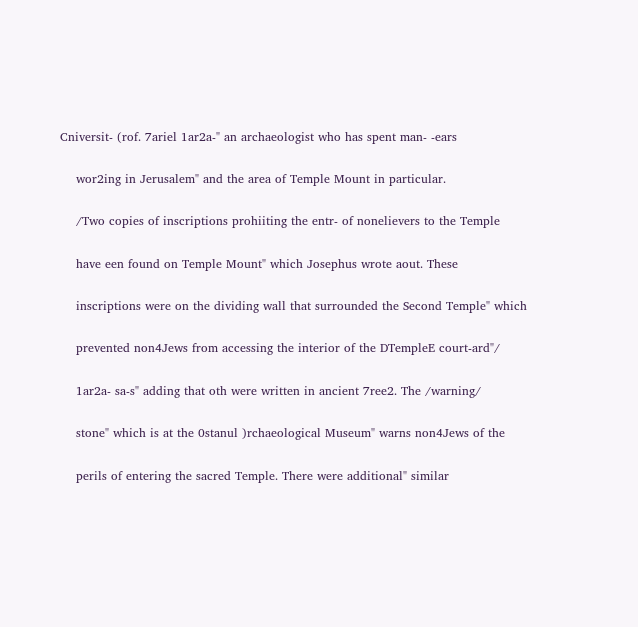Cniversit- (rof. 7ariel 1ar2a-" an archaeologist who has spent man- -ears

    wor2ing in Jerusalem" and the area of Temple Mount in particular.

    /Two copies of inscriptions prohiiting the entr- of nonelievers to the Temple

    have een found on Temple Mount" which Josephus wrote aout. These

    inscriptions were on the dividing wall that surrounded the Second Temple" which

    prevented non4Jews from accessing the interior of the DTempleE court-ard"/

    1ar2a- sa-s" adding that oth were written in ancient 7ree2. The /warning/

    stone" which is at the 0stanul )rchaeological Museum" warns non4Jews of the

    perils of entering the sacred Temple. There were additional" similar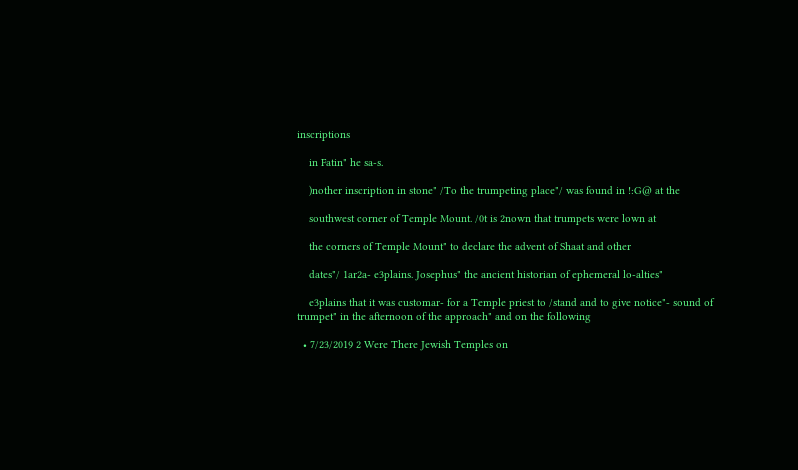inscriptions

    in Fatin" he sa-s.

    )nother inscription in stone" /To the trumpeting place"/ was found in !:G@ at the

    southwest corner of Temple Mount. /0t is 2nown that trumpets were lown at

    the corners of Temple Mount" to declare the advent of Shaat and other

    dates"/ 1ar2a- e3plains. Josephus" the ancient historian of ephemeral lo-alties"

    e3plains that it was customar- for a Temple priest to /stand and to give notice"- sound of trumpet" in the afternoon of the approach" and on the following

  • 7/23/2019 2 Were There Jewish Temples on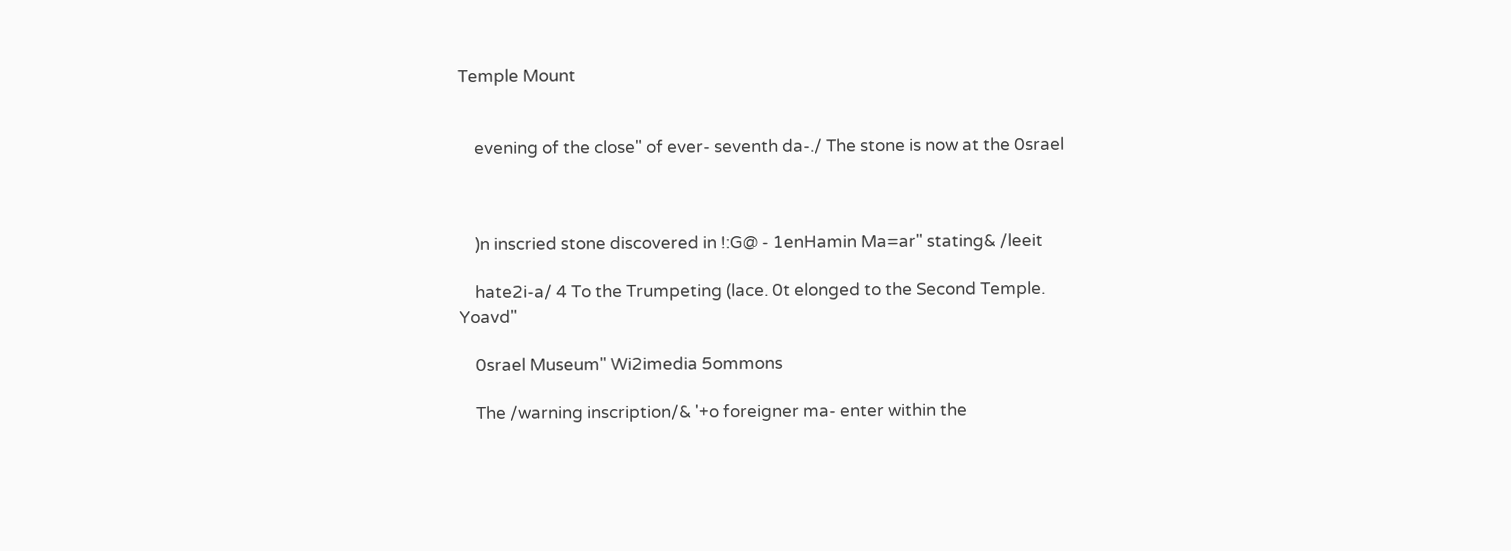Temple Mount


    evening of the close" of ever- seventh da-./ The stone is now at the 0srael



    )n inscried stone discovered in !:G@ - 1enHamin Ma=ar" stating& /leeit

    hate2i-a/ 4 To the Trumpeting (lace. 0t elonged to the Second Temple. Yoavd"

    0srael Museum" Wi2imedia 5ommons

    The /warning inscription/& '+o foreigner ma- enter within the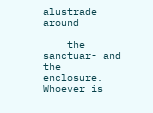alustrade around

    the sanctuar- and the enclosure. Whoever is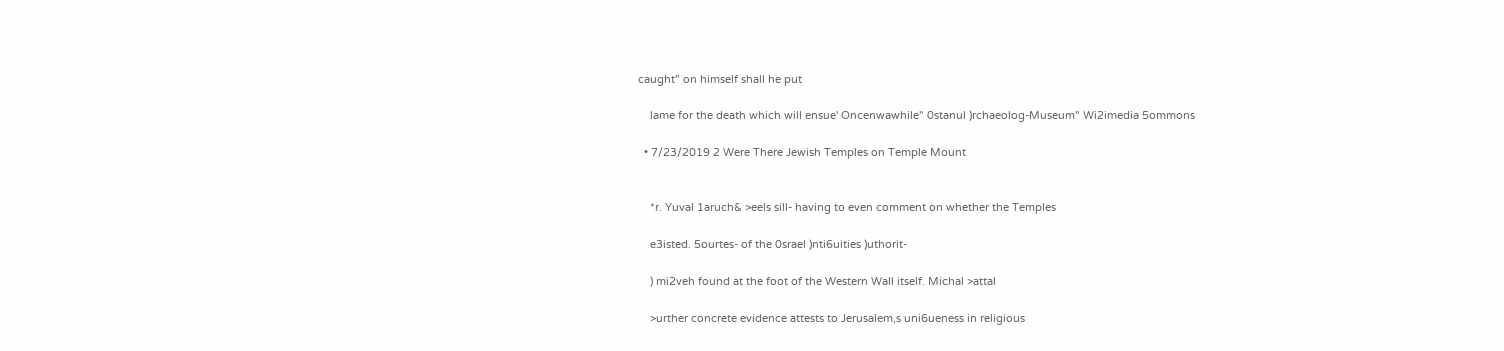caught" on himself shall he put

    lame for the death which will ensue' Oncenwawhile" 0stanul )rchaeolog-Museum" Wi2imedia 5ommons

  • 7/23/2019 2 Were There Jewish Temples on Temple Mount


    *r. Yuval 1aruch& >eels sill- having to even comment on whether the Temples

    e3isted. 5ourtes- of the 0srael )nti6uities )uthorit-

    ) mi2veh found at the foot of the Western Wall itself. Michal >attal

    >urther concrete evidence attests to Jerusalem,s uni6ueness in religious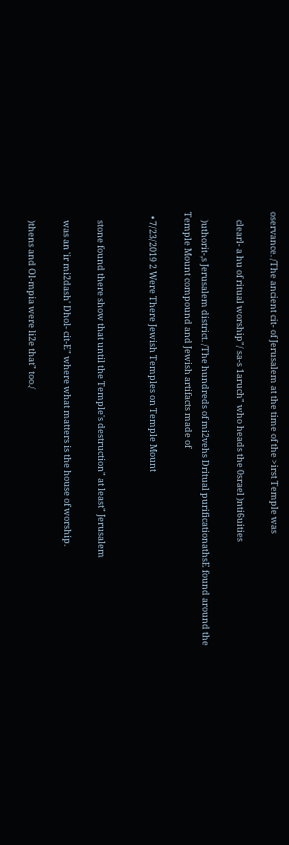oservance. /The ancient cit- of Jerusalem at the time of the >irst Temple was

    clearl- a hu of ritual worship"/ sa-s 1aruch" who heads the 0srael )nti6uities

    )uthorit-,s Jerusalem district. /The hundreds of mi2vehs Dritual purificationathsE found around the Temple Mount compound and Jewish artifacts made of

  • 7/23/2019 2 Were There Jewish Temples on Temple Mount


    stone found there show that until the Temple's destruction" at least" Jerusalem

    was an 'ir mi2dash' Dhol- cit-E" where what matters is the house of worship.

    )thens and Ol-mpia were li2e that" too./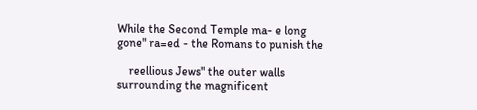While the Second Temple ma- e long gone" ra=ed - the Romans to punish the

    reellious Jews" the outer walls surrounding the magnificent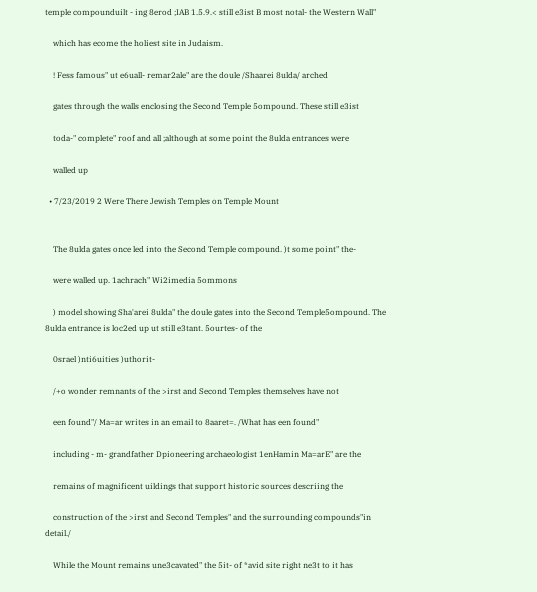temple compounduilt - ing 8erod ;IAB 1.5.9.< still e3ist B most notal- the Western Wall"

    which has ecome the holiest site in Judaism.

    ! Fess famous" ut e6uall- remar2ale" are the doule /Shaarei 8ulda/ arched

    gates through the walls enclosing the Second Temple 5ompound. These still e3ist

    toda-" complete" roof and all ;although at some point the 8ulda entrances were

    walled up

  • 7/23/2019 2 Were There Jewish Temples on Temple Mount


    The 8ulda gates once led into the Second Temple compound. )t some point" the-

    were walled up. 1achrach" Wi2imedia 5ommons

    ) model showing Sha'arei 8ulda" the doule gates into the Second Temple5ompound. The 8ulda entrance is loc2ed up ut still e3tant. 5ourtes- of the

    0srael )nti6uities )uthorit-

    /+o wonder remnants of the >irst and Second Temples themselves have not

    een found"/ Ma=ar writes in an email to 8aaret=. /What has een found"

    including - m- grandfather Dpioneering archaeologist 1enHamin Ma=arE" are the

    remains of magnificent uildings that support historic sources descriing the

    construction of the >irst and Second Temples" and the surrounding compounds"in detail./

    While the Mount remains une3cavated" the 5it- of *avid site right ne3t to it has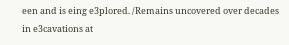een and is eing e3plored. /Remains uncovered over decades in e3cavations at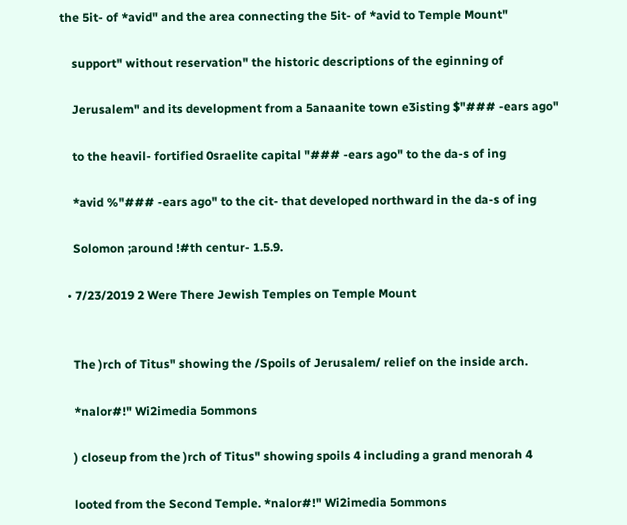the 5it- of *avid" and the area connecting the 5it- of *avid to Temple Mount"

    support" without reservation" the historic descriptions of the eginning of

    Jerusalem" and its development from a 5anaanite town e3isting $"### -ears ago"

    to the heavil- fortified 0sraelite capital "### -ears ago" to the da-s of ing

    *avid %"### -ears ago" to the cit- that developed northward in the da-s of ing

    Solomon ;around !#th centur- 1.5.9.

  • 7/23/2019 2 Were There Jewish Temples on Temple Mount


    The )rch of Titus" showing the /Spoils of Jerusalem/ relief on the inside arch.

    *nalor#!" Wi2imedia 5ommons

    ) closeup from the )rch of Titus" showing spoils 4 including a grand menorah 4

    looted from the Second Temple. *nalor#!" Wi2imedia 5ommons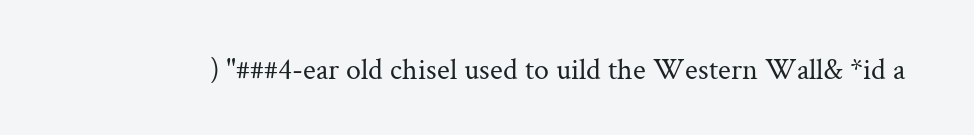) "###4-ear old chisel used to uild the Western Wall& *id a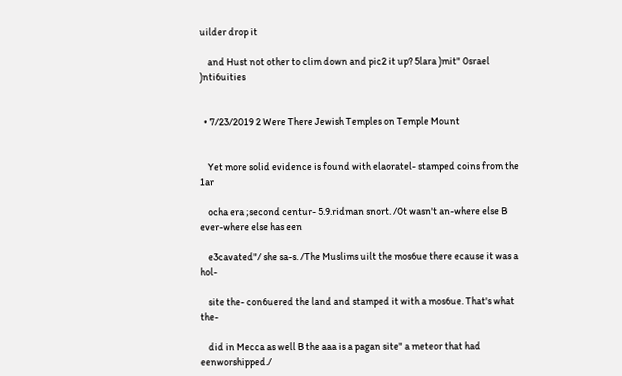uilder drop it

    and Hust not other to clim down and pic2 it up? 5lara )mit" 0srael )nti6uities


  • 7/23/2019 2 Were There Jewish Temples on Temple Mount


    Yet more solid evidence is found with elaoratel- stamped coins from the 1ar

    ocha era ;second centur- 5.9.ridman snort. /0t wasn't an-where else B ever-where else has een

    e3cavated"/ she sa-s. /The Muslims uilt the mos6ue there ecause it was a hol-

    site the- con6uered the land and stamped it with a mos6ue. That's what the-

    did in Mecca as well B the aaa is a pagan site" a meteor that had eenworshipped./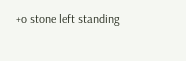+o stone left standing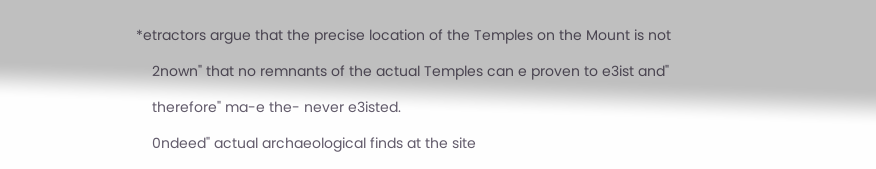*etractors argue that the precise location of the Temples on the Mount is not

    2nown" that no remnants of the actual Temples can e proven to e3ist and"

    therefore" ma-e the- never e3isted.

    0ndeed" actual archaeological finds at the site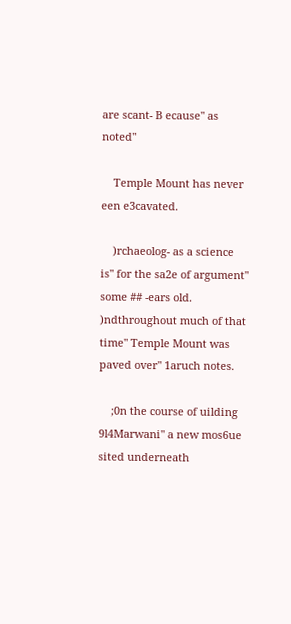are scant- B ecause" as noted"

    Temple Mount has never een e3cavated.

    )rchaeolog- as a science is" for the sa2e of argument" some ## -ears old. )ndthroughout much of that time" Temple Mount was paved over" 1aruch notes.

    ;0n the course of uilding 9l4Marwani" a new mos6ue sited underneath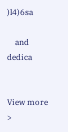)l4)6sa

    and dedica


View more >